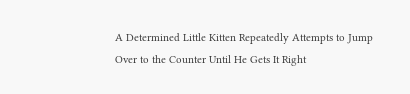A Determined Little Kitten Repeatedly Attempts to Jump Over to the Counter Until He Gets It Right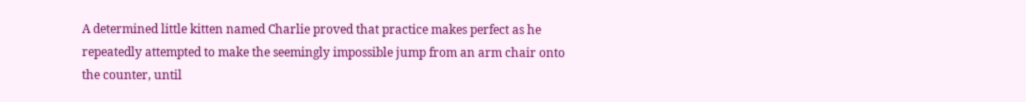A determined little kitten named Charlie proved that practice makes perfect as he repeatedly attempted to make the seemingly impossible jump from an arm chair onto the counter, until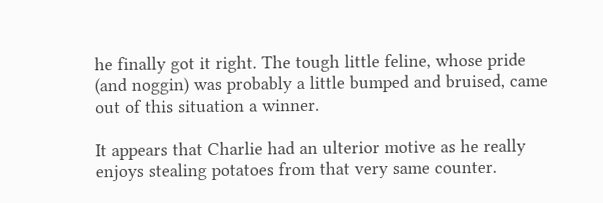he finally got it right. The tough little feline, whose pride (and noggin) was probably a little bumped and bruised, came out of this situation a winner.

It appears that Charlie had an ulterior motive as he really enjoys stealing potatoes from that very same counter.